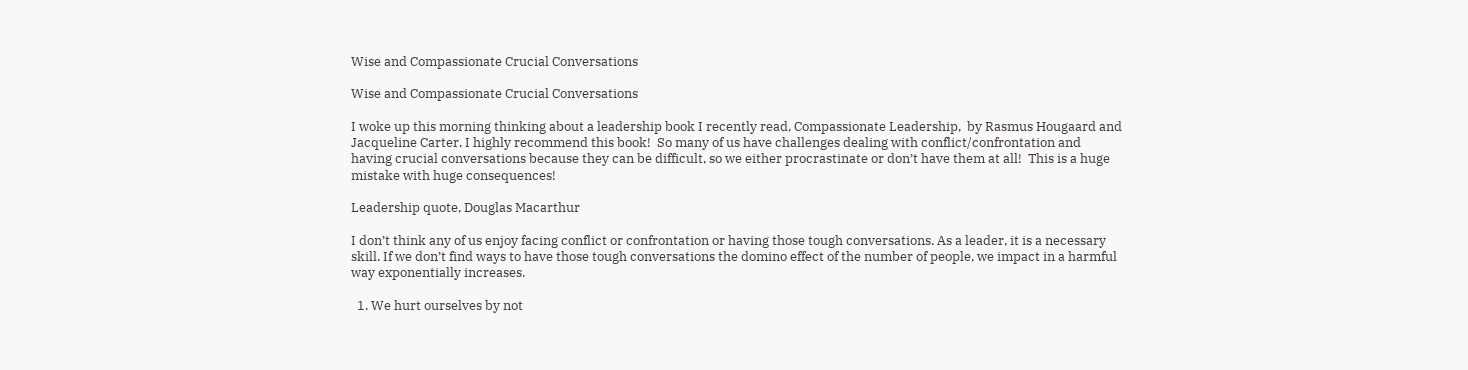Wise and Compassionate Crucial Conversations

Wise and Compassionate Crucial Conversations

I woke up this morning thinking about a leadership book I recently read, Compassionate Leadership,  by Rasmus Hougaard and Jacqueline Carter. I highly recommend this book!  So many of us have challenges dealing with conflict/confrontation and having crucial conversations because they can be difficult, so we either procrastinate or don’t have them at all!  This is a huge mistake with huge consequences!

Leadership quote, Douglas Macarthur

I don’t think any of us enjoy facing conflict or confrontation or having those tough conversations. As a leader, it is a necessary skill. If we don’t find ways to have those tough conversations the domino effect of the number of people, we impact in a harmful way exponentially increases.

  1. We hurt ourselves by not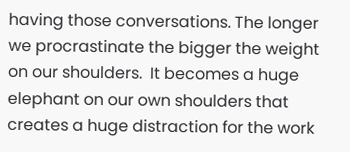having those conversations. The longer we procrastinate the bigger the weight on our shoulders.  It becomes a huge elephant on our own shoulders that creates a huge distraction for the work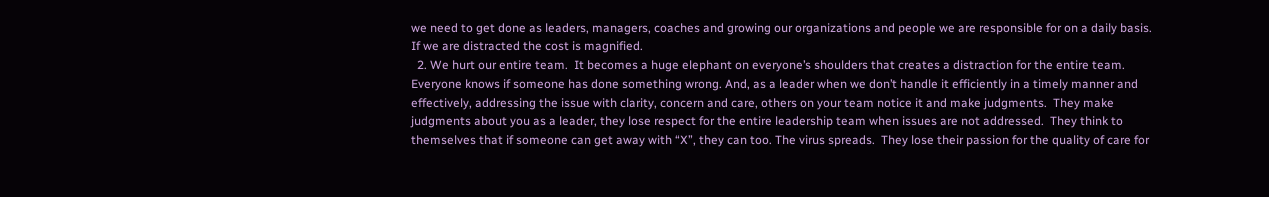we need to get done as leaders, managers, coaches and growing our organizations and people we are responsible for on a daily basis. If we are distracted the cost is magnified.
  2. We hurt our entire team.  It becomes a huge elephant on everyone’s shoulders that creates a distraction for the entire team.  Everyone knows if someone has done something wrong. And, as a leader when we don’t handle it efficiently in a timely manner and effectively, addressing the issue with clarity, concern and care, others on your team notice it and make judgments.  They make judgments about you as a leader, they lose respect for the entire leadership team when issues are not addressed.  They think to themselves that if someone can get away with “X”, they can too. The virus spreads.  They lose their passion for the quality of care for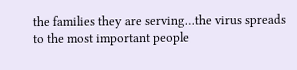the families they are serving…the virus spreads to the most important people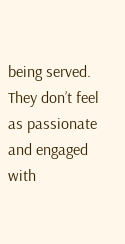being served. They don’t feel as passionate and engaged with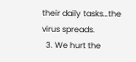their daily tasks…the virus spreads.
  3. We hurt the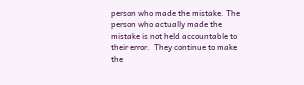person who made the mistake. The person who actually made the mistake is not held accountable to their error.  They continue to make the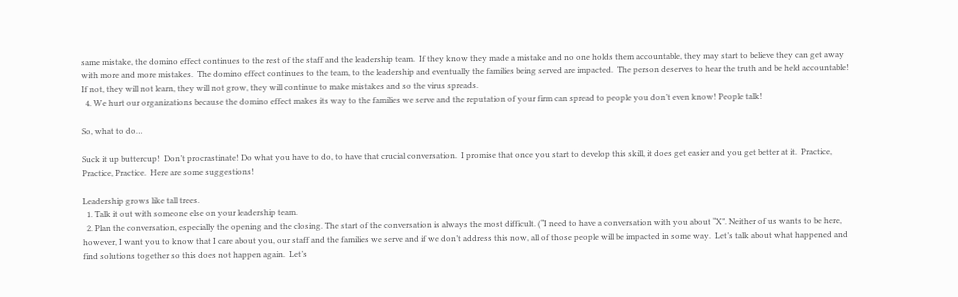same mistake, the domino effect continues to the rest of the staff and the leadership team.  If they know they made a mistake and no one holds them accountable, they may start to believe they can get away with more and more mistakes.  The domino effect continues to the team, to the leadership and eventually the families being served are impacted.  The person deserves to hear the truth and be held accountable!  If not, they will not learn, they will not grow, they will continue to make mistakes and so the virus spreads.
  4. We hurt our organizations because the domino effect makes its way to the families we serve and the reputation of your firm can spread to people you don’t even know! People talk!

So, what to do…

Suck it up buttercup!  Don’t procrastinate! Do what you have to do, to have that crucial conversation.  I promise that once you start to develop this skill, it does get easier and you get better at it.  Practice, Practice, Practice.  Here are some suggestions!

Leadership grows like tall trees.
  1. Talk it out with someone else on your leadership team.
  2. Plan the conversation, especially the opening and the closing. The start of the conversation is always the most difficult. (“I need to have a conversation with you about “X”. Neither of us wants to be here, however, I want you to know that I care about you, our staff and the families we serve and if we don’t address this now, all of those people will be impacted in some way.  Let’s talk about what happened and find solutions together so this does not happen again.  Let’s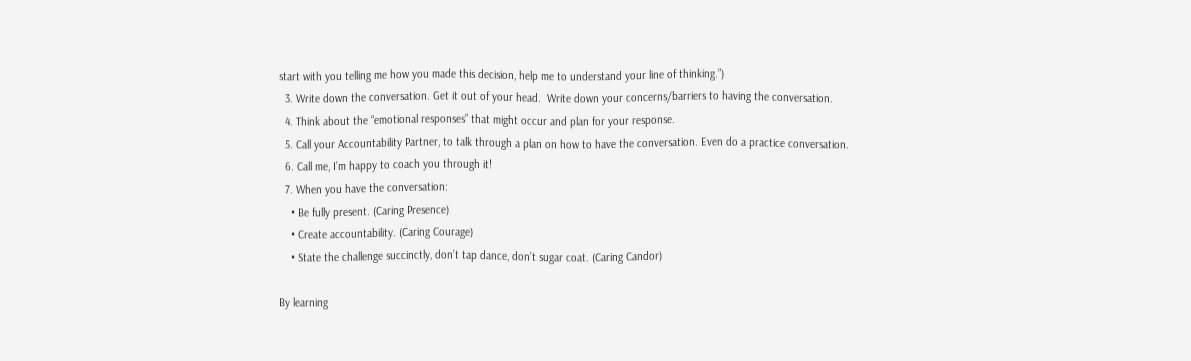start with you telling me how you made this decision, help me to understand your line of thinking.”)
  3. Write down the conversation. Get it out of your head.  Write down your concerns/barriers to having the conversation.
  4. Think about the “emotional responses” that might occur and plan for your response.
  5. Call your Accountability Partner, to talk through a plan on how to have the conversation. Even do a practice conversation.
  6. Call me, I’m happy to coach you through it!
  7. When you have the conversation:
    • Be fully present. (Caring Presence)
    • Create accountability. (Caring Courage)
    • State the challenge succinctly, don’t tap dance, don’t sugar coat. (Caring Candor)

By learning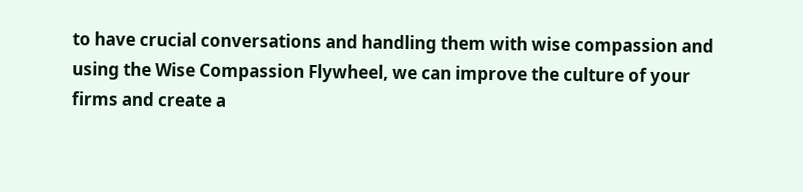to have crucial conversations and handling them with wise compassion and using the Wise Compassion Flywheel, we can improve the culture of your firms and create a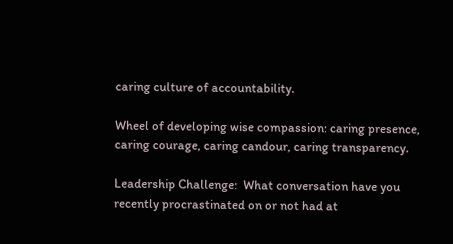caring culture of accountability.

Wheel of developing wise compassion: caring presence, caring courage, caring candour, caring transparency.

Leadership Challenge:  What conversation have you recently procrastinated on or not had at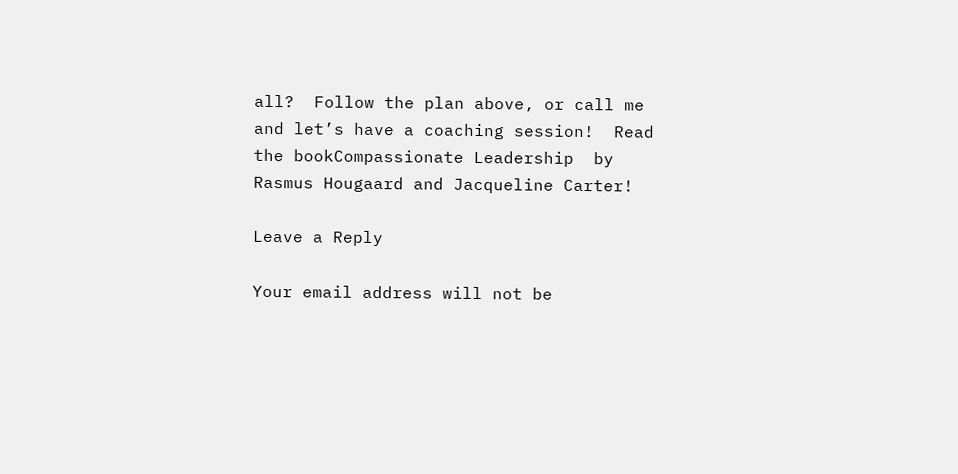all?  Follow the plan above, or call me and let’s have a coaching session!  Read the bookCompassionate Leadership  by Rasmus Hougaard and Jacqueline Carter!

Leave a Reply

Your email address will not be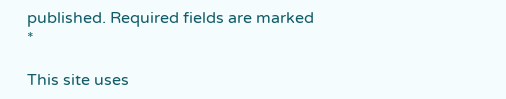published. Required fields are marked *

This site uses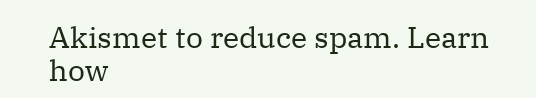Akismet to reduce spam. Learn how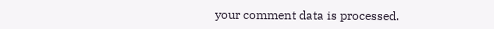your comment data is processed.